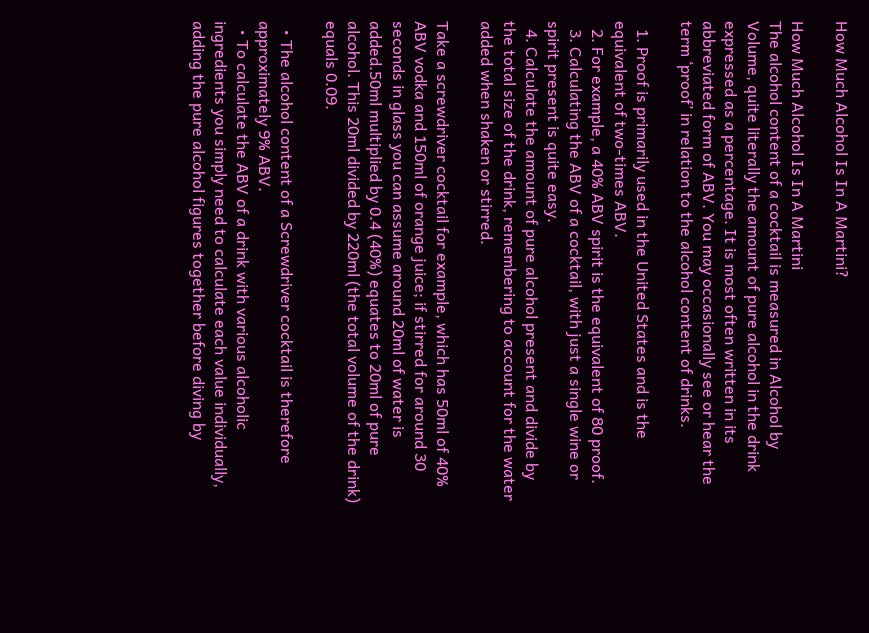How Much Alcohol Is In A Martini?

How Much Alcohol Is In A Martini
The alcohol content of a cocktail is measured in Alcohol by Volume, quite literally the amount of pure alcohol in the drink expressed as a percentage. It is most often written in its abbreviated form of ABV. You may occasionally see or hear the term ‘proof’ in relation to the alcohol content of drinks.

  1. Proof is primarily used in the United States and is the equivalent of two-times ABV.
  2. For example, a 40% ABV spirit is the equivalent of 80 proof.
  3. Calculating the ABV of a cocktail, with just a single wine or spirit present is quite easy.
  4. Calculate the amount of pure alcohol present and divide by the total size of the drink, remembering to account for the water added when shaken or stirred.

Take a screwdriver cocktail for example, which has 50ml of 40% ABV vodka and 150ml of orange juice; if stirred for around 30 seconds in glass you can assume around 20ml of water is added.50ml multiplied by 0.4 (40%) equates to 20ml of pure alcohol. This 20ml divided by 220ml (the total volume of the drink) equals 0.09.

  • The alcohol content of a Screwdriver cocktail is therefore approximately 9% ABV.
  • To calculate the ABV of a drink with various alcoholic ingredients you simply need to calculate each value individually, adding the pure alcohol figures together before diving by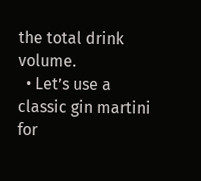the total drink volume.
  • Let’s use a classic gin martini for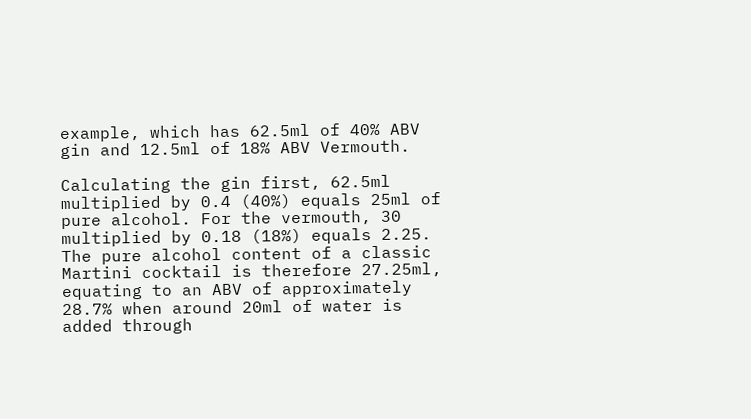example, which has 62.5ml of 40% ABV gin and 12.5ml of 18% ABV Vermouth.

Calculating the gin first, 62.5ml multiplied by 0.4 (40%) equals 25ml of pure alcohol. For the vermouth, 30 multiplied by 0.18 (18%) equals 2.25. The pure alcohol content of a classic Martini cocktail is therefore 27.25ml, equating to an ABV of approximately 28.7% when around 20ml of water is added through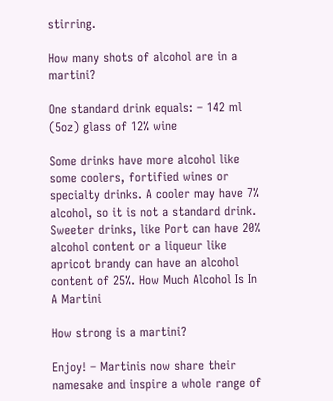stirring.

How many shots of alcohol are in a martini?

One standard drink equals: – 142 ml (5oz) glass of 12% wine

Some drinks have more alcohol like some coolers, fortified wines or specialty drinks. A cooler may have 7% alcohol, so it is not a standard drink. Sweeter drinks, like Port can have 20% alcohol content or a liqueur like apricot brandy can have an alcohol content of 25%. How Much Alcohol Is In A Martini

How strong is a martini?

Enjoy! – Martinis now share their namesake and inspire a whole range of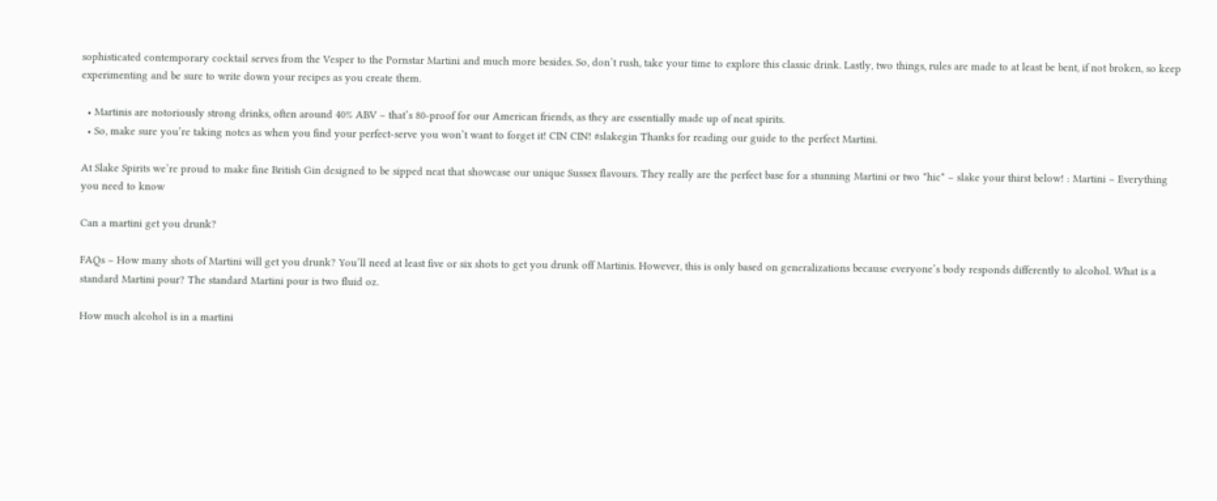sophisticated contemporary cocktail serves from the Vesper to the Pornstar Martini and much more besides. So, don’t rush, take your time to explore this classic drink. Lastly, two things, rules are made to at least be bent, if not broken, so keep experimenting and be sure to write down your recipes as you create them.

  • Martinis are notoriously strong drinks, often around 40% ABV – that’s 80-proof for our American friends, as they are essentially made up of neat spirits.
  • So, make sure you’re taking notes as when you find your perfect-serve you won’t want to forget it! CIN CIN! #slakegin Thanks for reading our guide to the perfect Martini.

At Slake Spirits we’re proud to make fine British Gin designed to be sipped neat that showcase our unique Sussex flavours. They really are the perfect base for a stunning Martini or two *hic* – slake your thirst below! : Martini – Everything you need to know

Can a martini get you drunk?

FAQs – How many shots of Martini will get you drunk? You’ll need at least five or six shots to get you drunk off Martinis. However, this is only based on generalizations because everyone’s body responds differently to alcohol. What is a standard Martini pour? The standard Martini pour is two fluid oz.

How much alcohol is in a martini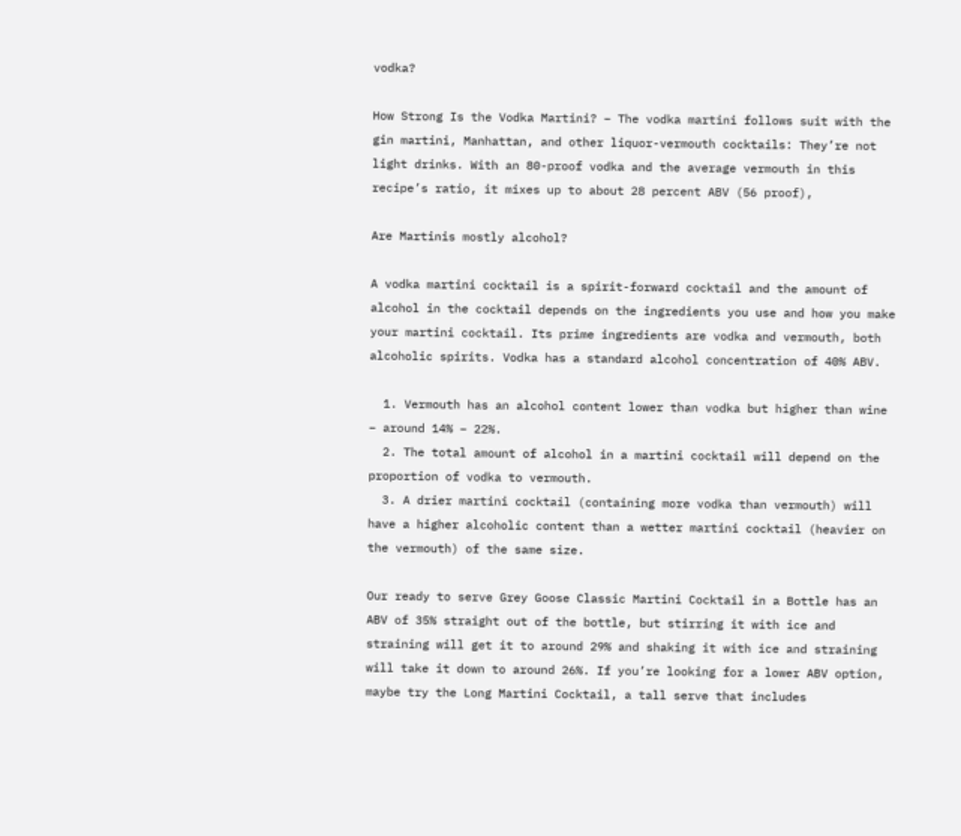vodka?

How Strong Is the Vodka Martini? – The vodka martini follows suit with the gin martini, Manhattan, and other liquor-vermouth cocktails: They’re not light drinks. With an 80-proof vodka and the average vermouth in this recipe’s ratio, it mixes up to about 28 percent ABV (56 proof),

Are Martinis mostly alcohol?

A vodka martini cocktail is a spirit-forward cocktail and the amount of alcohol in the cocktail depends on the ingredients you use and how you make your martini cocktail. Its prime ingredients are vodka and vermouth, both alcoholic spirits. Vodka has a standard alcohol concentration of 40% ABV.

  1. Vermouth has an alcohol content lower than vodka but higher than wine – around 14% – 22%.
  2. The total amount of alcohol in a martini cocktail will depend on the proportion of vodka to vermouth.
  3. A drier martini cocktail (containing more vodka than vermouth) will have a higher alcoholic content than a wetter martini cocktail (heavier on the vermouth) of the same size.

Our ready to serve Grey Goose Classic Martini Cocktail in a Bottle has an ABV of 35% straight out of the bottle, but stirring it with ice and straining will get it to around 29% and shaking it with ice and straining will take it down to around 26%. If you’re looking for a lower ABV option, maybe try the Long Martini Cocktail, a tall serve that includes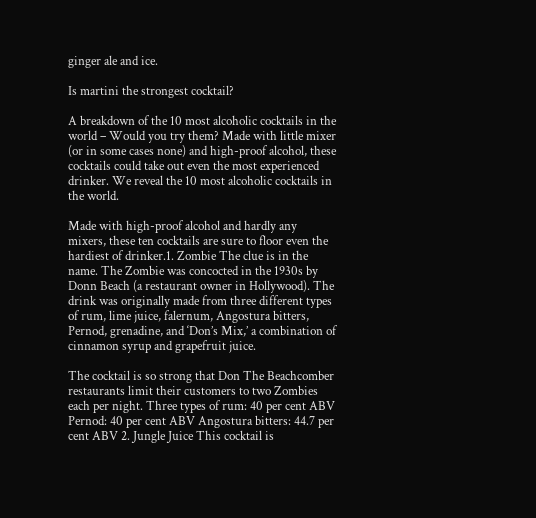ginger ale and ice.

Is martini the strongest cocktail?

A breakdown of the 10 most alcoholic cocktails in the world – Would you try them? Made with little mixer (or in some cases none) and high-proof alcohol, these cocktails could take out even the most experienced drinker. We reveal the 10 most alcoholic cocktails in the world.

Made with high-proof alcohol and hardly any mixers, these ten cocktails are sure to floor even the hardiest of drinker.1. Zombie The clue is in the name. The Zombie was concocted in the 1930s by Donn Beach (a restaurant owner in Hollywood). The drink was originally made from three different types of rum, lime juice, falernum, Angostura bitters, Pernod, grenadine, and ‘Don’s Mix,’ a combination of cinnamon syrup and grapefruit juice.

The cocktail is so strong that Don The Beachcomber restaurants limit their customers to two Zombies each per night. Three types of rum: 40 per cent ABV Pernod: 40 per cent ABV Angostura bitters: 44.7 per cent ABV 2. Jungle Juice This cocktail is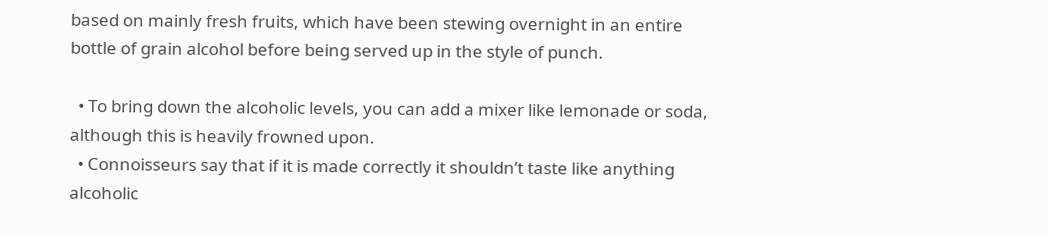based on mainly fresh fruits, which have been stewing overnight in an entire bottle of grain alcohol before being served up in the style of punch.

  • To bring down the alcoholic levels, you can add a mixer like lemonade or soda, although this is heavily frowned upon.
  • Connoisseurs say that if it is made correctly it shouldn’t taste like anything alcoholic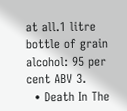at all.1 litre bottle of grain alcohol: 95 per cent ABV 3.
  • Death In The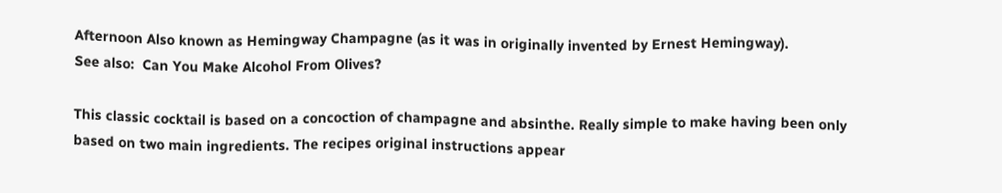Afternoon Also known as Hemingway Champagne (as it was in originally invented by Ernest Hemingway).
See also:  Can You Make Alcohol From Olives?

This classic cocktail is based on a concoction of champagne and absinthe. Really simple to make having been only based on two main ingredients. The recipes original instructions appear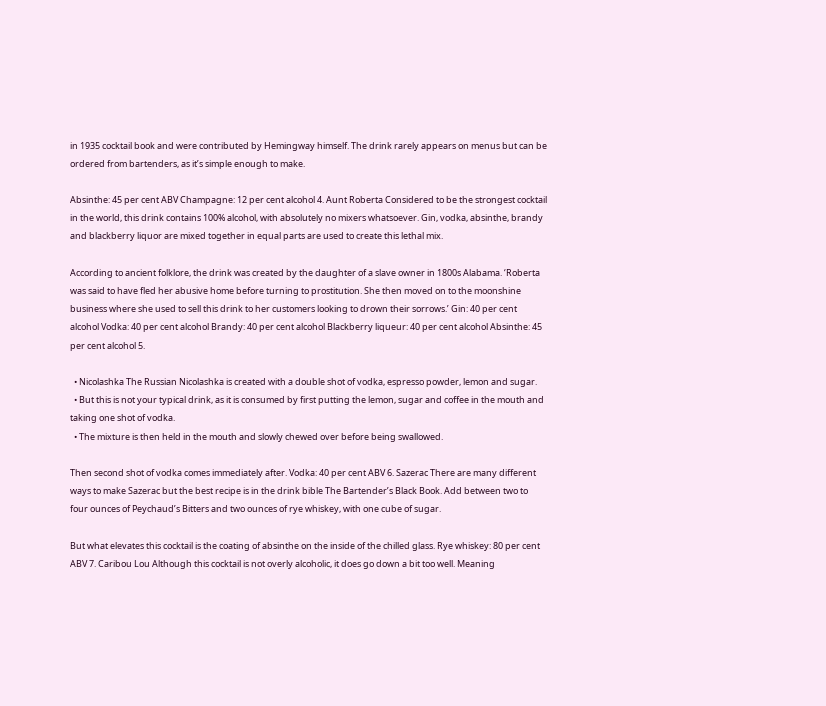in 1935 cocktail book and were contributed by Hemingway himself. The drink rarely appears on menus but can be ordered from bartenders, as it’s simple enough to make.

Absinthe: 45 per cent ABV Champagne: 12 per cent alcohol 4. Aunt Roberta Considered to be the strongest cocktail in the world, this drink contains 100% alcohol, with absolutely no mixers whatsoever. Gin, vodka, absinthe, brandy and blackberry liquor are mixed together in equal parts are used to create this lethal mix.

According to ancient folklore, the drink was created by the daughter of a slave owner in 1800s Alabama. ‘Roberta was said to have fled her abusive home before turning to prostitution. She then moved on to the moonshine business where she used to sell this drink to her customers looking to drown their sorrows.’ Gin: 40 per cent alcohol Vodka: 40 per cent alcohol Brandy: 40 per cent alcohol Blackberry liqueur: 40 per cent alcohol Absinthe: 45 per cent alcohol 5.

  • Nicolashka The Russian Nicolashka is created with a double shot of vodka, espresso powder, lemon and sugar.
  • But this is not your typical drink, as it is consumed by first putting the lemon, sugar and coffee in the mouth and taking one shot of vodka.
  • The mixture is then held in the mouth and slowly chewed over before being swallowed.

Then second shot of vodka comes immediately after. Vodka: 40 per cent ABV 6. Sazerac There are many different ways to make Sazerac but the best recipe is in the drink bible The Bartender’s Black Book. Add between two to four ounces of Peychaud’s Bitters and two ounces of rye whiskey, with one cube of sugar.

But what elevates this cocktail is the coating of absinthe on the inside of the chilled glass. Rye whiskey: 80 per cent ABV 7. Caribou Lou Although this cocktail is not overly alcoholic, it does go down a bit too well. Meaning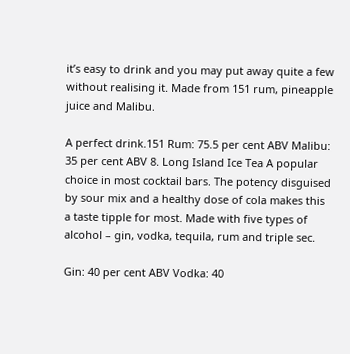it’s easy to drink and you may put away quite a few without realising it. Made from 151 rum, pineapple juice and Malibu.

A perfect drink.151 Rum: 75.5 per cent ABV Malibu: 35 per cent ABV 8. Long Island Ice Tea A popular choice in most cocktail bars. The potency disguised by sour mix and a healthy dose of cola makes this a taste tipple for most. Made with five types of alcohol – gin, vodka, tequila, rum and triple sec.

Gin: 40 per cent ABV Vodka: 40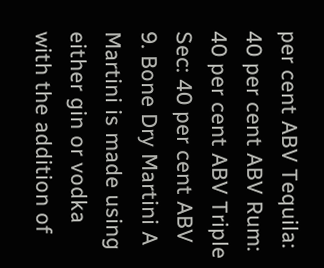per cent ABV Tequila: 40 per cent ABV Rum: 40 per cent ABV Triple Sec: 40 per cent ABV 9. Bone Dry Martini A Martini is made using either gin or vodka with the addition of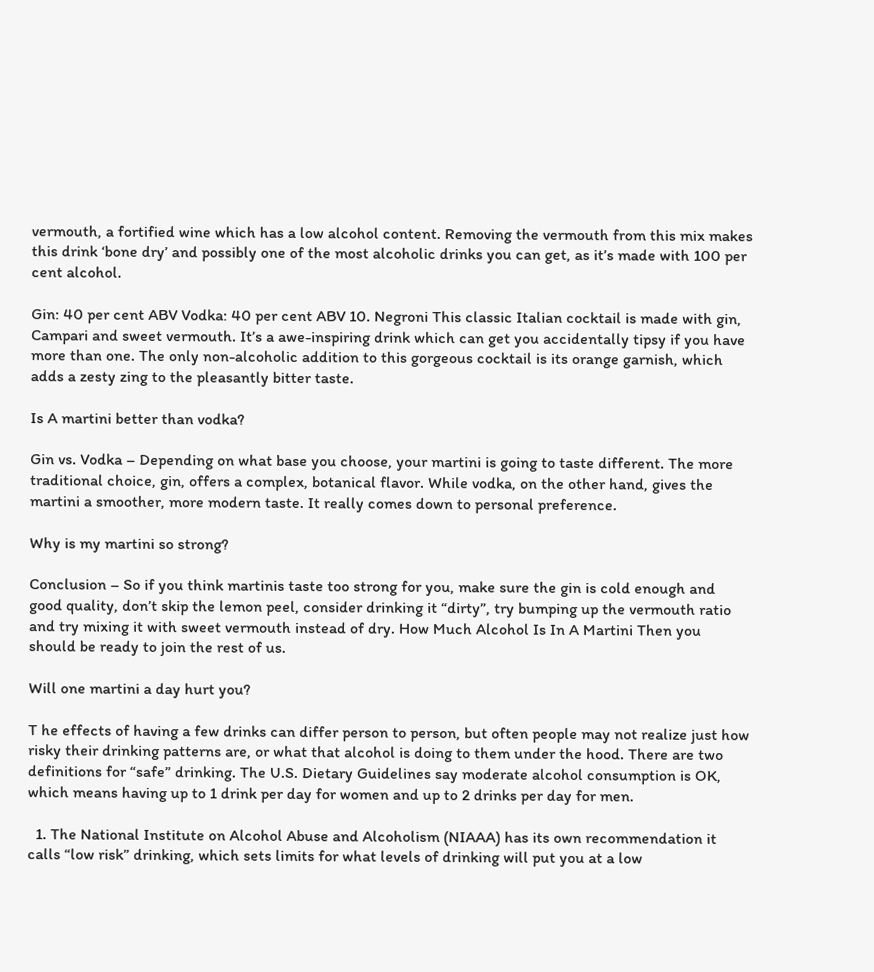vermouth, a fortified wine which has a low alcohol content. Removing the vermouth from this mix makes this drink ‘bone dry’ and possibly one of the most alcoholic drinks you can get, as it’s made with 100 per cent alcohol.

Gin: 40 per cent ABV Vodka: 40 per cent ABV 10. Negroni This classic Italian cocktail is made with gin, Campari and sweet vermouth. It’s a awe-inspiring drink which can get you accidentally tipsy if you have more than one. The only non-alcoholic addition to this gorgeous cocktail is its orange garnish, which adds a zesty zing to the pleasantly bitter taste.

Is A martini better than vodka?

Gin vs. Vodka – Depending on what base you choose, your martini is going to taste different. The more traditional choice, gin, offers a complex, botanical flavor. While vodka, on the other hand, gives the martini a smoother, more modern taste. It really comes down to personal preference.

Why is my martini so strong?

Conclusion – So if you think martinis taste too strong for you, make sure the gin is cold enough and good quality, don’t skip the lemon peel, consider drinking it “dirty”, try bumping up the vermouth ratio and try mixing it with sweet vermouth instead of dry. How Much Alcohol Is In A Martini Then you should be ready to join the rest of us.

Will one martini a day hurt you?

T he effects of having a few drinks can differ person to person, but often people may not realize just how risky their drinking patterns are, or what that alcohol is doing to them under the hood. There are two definitions for “safe” drinking. The U.S. Dietary Guidelines say moderate alcohol consumption is OK, which means having up to 1 drink per day for women and up to 2 drinks per day for men.

  1. The National Institute on Alcohol Abuse and Alcoholism (NIAAA) has its own recommendation it calls “low risk” drinking, which sets limits for what levels of drinking will put you at a low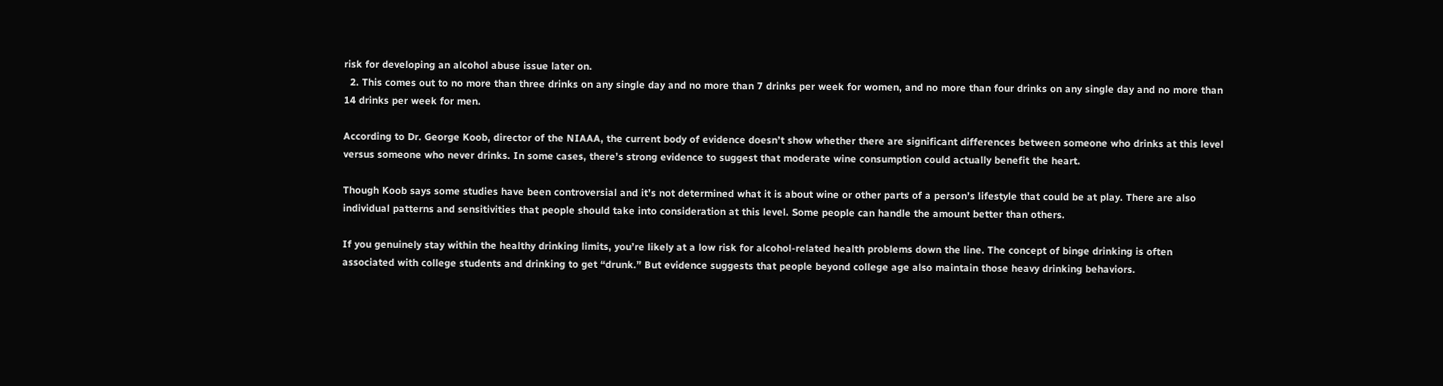risk for developing an alcohol abuse issue later on.
  2. This comes out to no more than three drinks on any single day and no more than 7 drinks per week for women, and no more than four drinks on any single day and no more than 14 drinks per week for men.

According to Dr. George Koob, director of the NIAAA, the current body of evidence doesn’t show whether there are significant differences between someone who drinks at this level versus someone who never drinks. In some cases, there’s strong evidence to suggest that moderate wine consumption could actually benefit the heart.

Though Koob says some studies have been controversial and it’s not determined what it is about wine or other parts of a person’s lifestyle that could be at play. There are also individual patterns and sensitivities that people should take into consideration at this level. Some people can handle the amount better than others.

If you genuinely stay within the healthy drinking limits, you’re likely at a low risk for alcohol-related health problems down the line. The concept of binge drinking is often associated with college students and drinking to get “drunk.” But evidence suggests that people beyond college age also maintain those heavy drinking behaviors.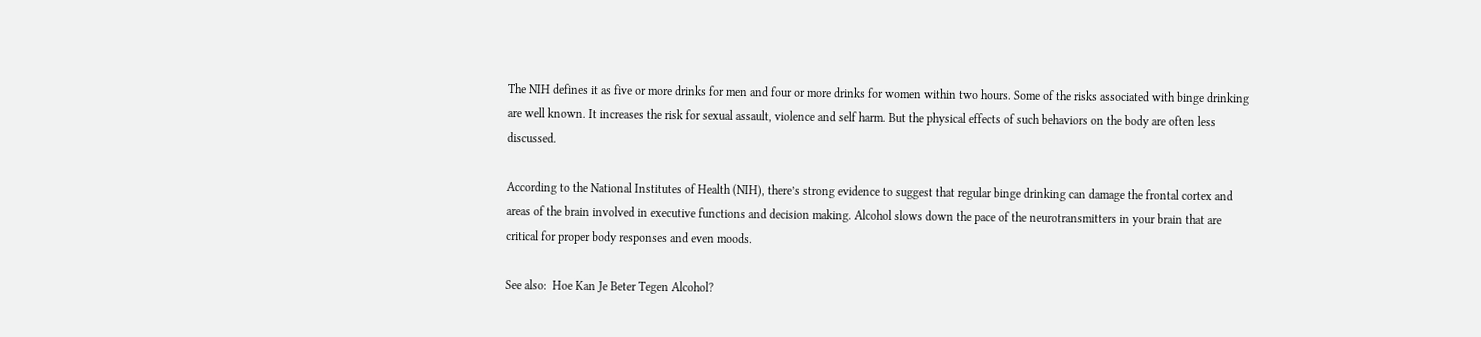The NIH defines it as five or more drinks for men and four or more drinks for women within two hours. Some of the risks associated with binge drinking are well known. It increases the risk for sexual assault, violence and self harm. But the physical effects of such behaviors on the body are often less discussed.

According to the National Institutes of Health (NIH), there’s strong evidence to suggest that regular binge drinking can damage the frontal cortex and areas of the brain involved in executive functions and decision making. Alcohol slows down the pace of the neurotransmitters in your brain that are critical for proper body responses and even moods.

See also:  Hoe Kan Je Beter Tegen Alcohol?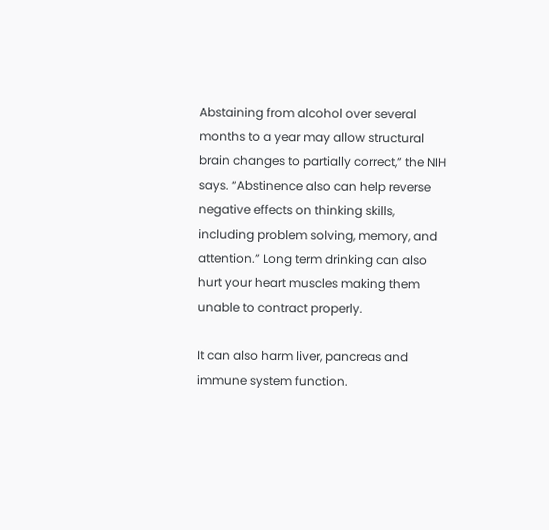Abstaining from alcohol over several months to a year may allow structural brain changes to partially correct,” the NIH says. “Abstinence also can help reverse negative effects on thinking skills, including problem solving, memory, and attention.” Long term drinking can also hurt your heart muscles making them unable to contract properly.

It can also harm liver, pancreas and immune system function.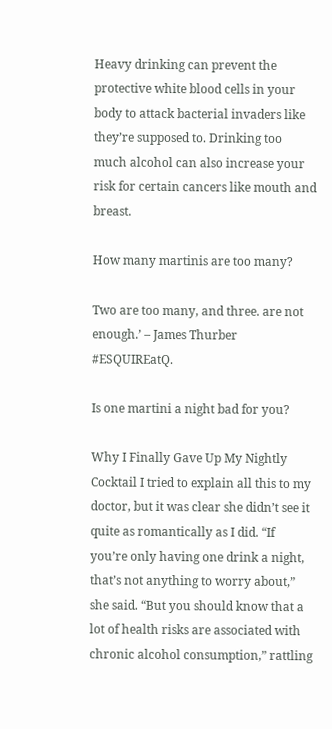Heavy drinking can prevent the protective white blood cells in your body to attack bacterial invaders like they’re supposed to. Drinking too much alcohol can also increase your risk for certain cancers like mouth and breast.

How many martinis are too many?

Two are too many, and three. are not enough.’ – James Thurber  #ESQUIREatQ.

Is one martini a night bad for you?

Why I Finally Gave Up My Nightly Cocktail I tried to explain all this to my doctor, but it was clear she didn’t see it quite as romantically as I did. “If you’re only having one drink a night, that’s not anything to worry about,” she said. “But you should know that a lot of health risks are associated with chronic alcohol consumption,” rattling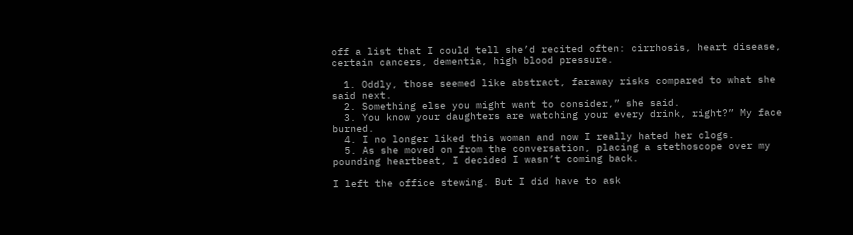off a list that I could tell she’d recited often: cirrhosis, heart disease, certain cancers, dementia, high blood pressure.

  1. Oddly, those seemed like abstract, faraway risks compared to what she said next.
  2. Something else you might want to consider,” she said.
  3. You know your daughters are watching your every drink, right?” My face burned.
  4. I no longer liked this woman and now I really hated her clogs.
  5. As she moved on from the conversation, placing a stethoscope over my pounding heartbeat, I decided I wasn’t coming back.

I left the office stewing. But I did have to ask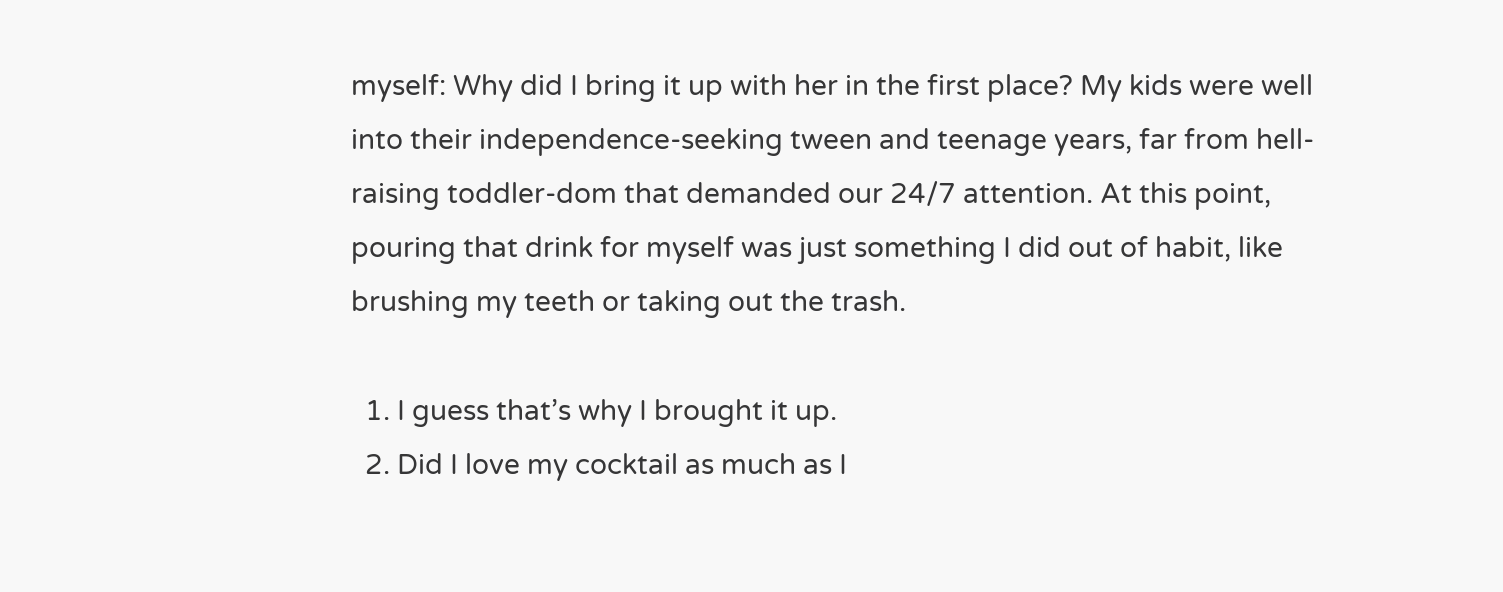myself: Why did I bring it up with her in the first place? My kids were well into their independence-seeking tween and teenage years, far from hell-raising toddler-dom that demanded our 24/7 attention. At this point, pouring that drink for myself was just something I did out of habit, like brushing my teeth or taking out the trash.

  1. I guess that’s why I brought it up.
  2. Did I love my cocktail as much as I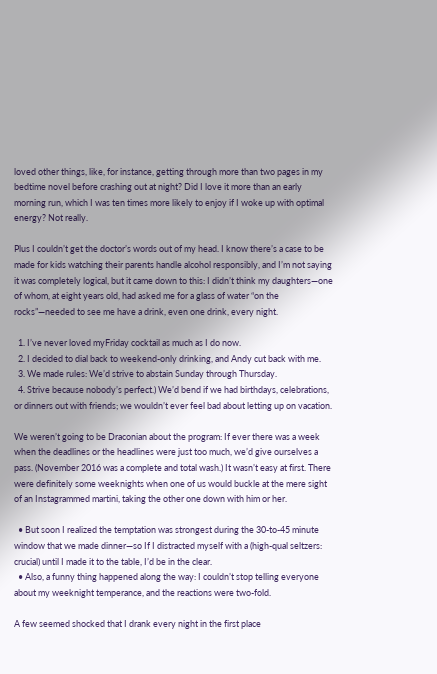loved other things, like, for instance, getting through more than two pages in my bedtime novel before crashing out at night? Did I love it more than an early morning run, which I was ten times more likely to enjoy if I woke up with optimal energy? Not really.

Plus I couldn’t get the doctor’s words out of my head. I know there’s a case to be made for kids watching their parents handle alcohol responsibly, and I’m not saying it was completely logical, but it came down to this: I didn’t think my daughters—one of whom, at eight years old, had asked me for a glass of water “on the rocks”—needed to see me have a drink, even one drink, every night.

  1. I’ve never loved myFriday cocktail as much as I do now.
  2. I decided to dial back to weekend-only drinking, and Andy cut back with me.
  3. We made rules: We’d strive to abstain Sunday through Thursday.
  4. Strive because nobody’s perfect.) We’d bend if we had birthdays, celebrations, or dinners out with friends; we wouldn’t ever feel bad about letting up on vacation.

We weren’t going to be Draconian about the program: If ever there was a week when the deadlines or the headlines were just too much, we’d give ourselves a pass. (November 2016 was a complete and total wash.) It wasn’t easy at first. There were definitely some weeknights when one of us would buckle at the mere sight of an Instagrammed martini, taking the other one down with him or her.

  • But soon I realized the temptation was strongest during the 30-to-45 minute window that we made dinner—so If I distracted myself with a (high-qual seltzers: crucial) until I made it to the table, I’d be in the clear.
  • Also, a funny thing happened along the way: I couldn’t stop telling everyone about my weeknight temperance, and the reactions were two-fold.

A few seemed shocked that I drank every night in the first place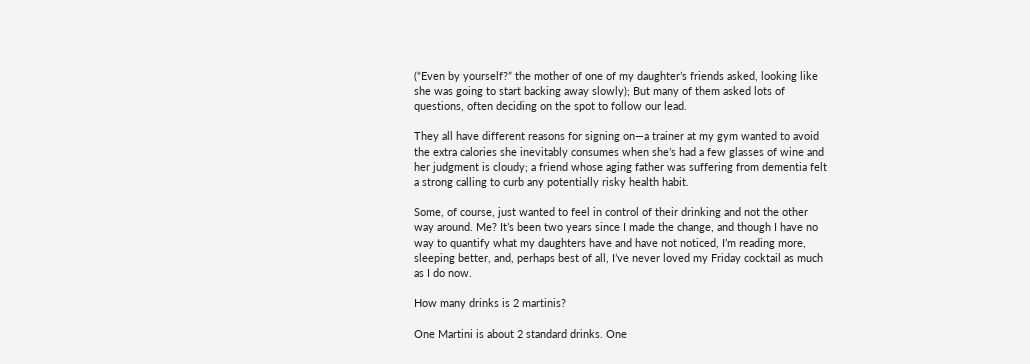(“Even by yourself?” the mother of one of my daughter’s friends asked, looking like she was going to start backing away slowly); But many of them asked lots of questions, often deciding on the spot to follow our lead.

They all have different reasons for signing on—a trainer at my gym wanted to avoid the extra calories she inevitably consumes when she’s had a few glasses of wine and her judgment is cloudy; a friend whose aging father was suffering from dementia felt a strong calling to curb any potentially risky health habit.

Some, of course, just wanted to feel in control of their drinking and not the other way around. Me? It’s been two years since I made the change, and though I have no way to quantify what my daughters have and have not noticed, I’m reading more, sleeping better, and, perhaps best of all, I’ve never loved my Friday cocktail as much as I do now.

How many drinks is 2 martinis?

One Martini is about 2 standard drinks. One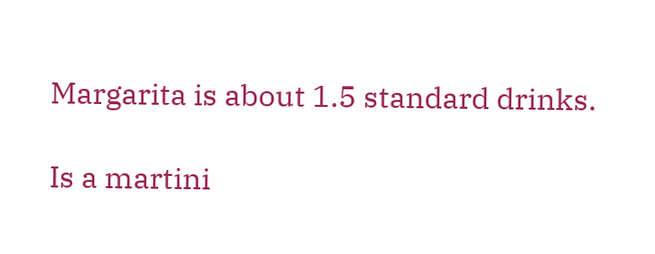Margarita is about 1.5 standard drinks.

Is a martini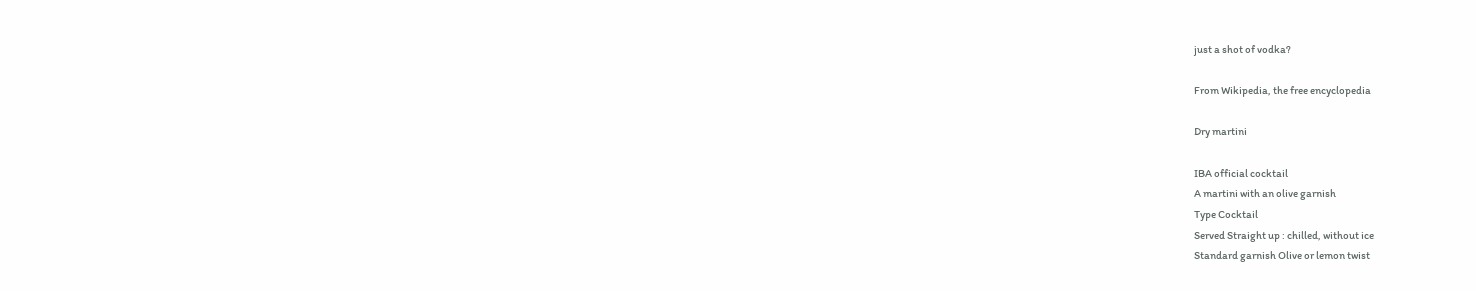just a shot of vodka?

From Wikipedia, the free encyclopedia

Dry martini

IBA official cocktail
A martini with an olive garnish
Type Cocktail
Served Straight up : chilled, without ice
Standard garnish Olive or lemon twist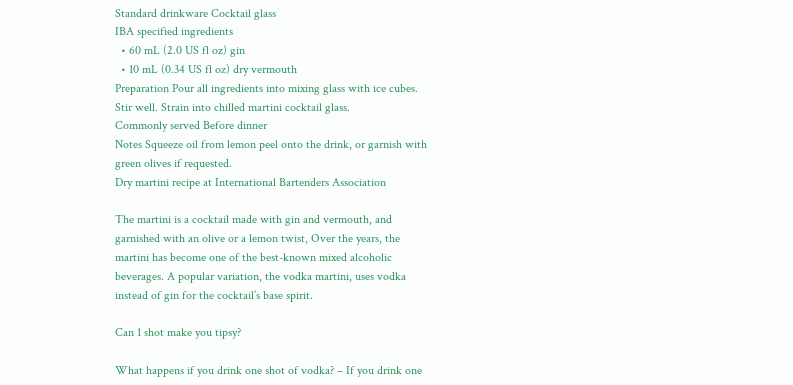Standard drinkware Cocktail glass
IBA specified ingredients
  • 60 mL (2.0 US fl oz) gin
  • 10 mL (0.34 US fl oz) dry vermouth
Preparation Pour all ingredients into mixing glass with ice cubes. Stir well. Strain into chilled martini cocktail glass.
Commonly served Before dinner
Notes Squeeze oil from lemon peel onto the drink, or garnish with green olives if requested.
Dry martini recipe at International Bartenders Association

The martini is a cocktail made with gin and vermouth, and garnished with an olive or a lemon twist, Over the years, the martini has become one of the best-known mixed alcoholic beverages. A popular variation, the vodka martini, uses vodka instead of gin for the cocktail’s base spirit.

Can 1 shot make you tipsy?

What happens if you drink one shot of vodka? – If you drink one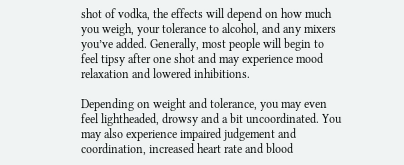shot of vodka, the effects will depend on how much you weigh, your tolerance to alcohol, and any mixers you’ve added. Generally, most people will begin to feel tipsy after one shot and may experience mood relaxation and lowered inhibitions.

Depending on weight and tolerance, you may even feel lightheaded, drowsy and a bit uncoordinated. You may also experience impaired judgement and coordination, increased heart rate and blood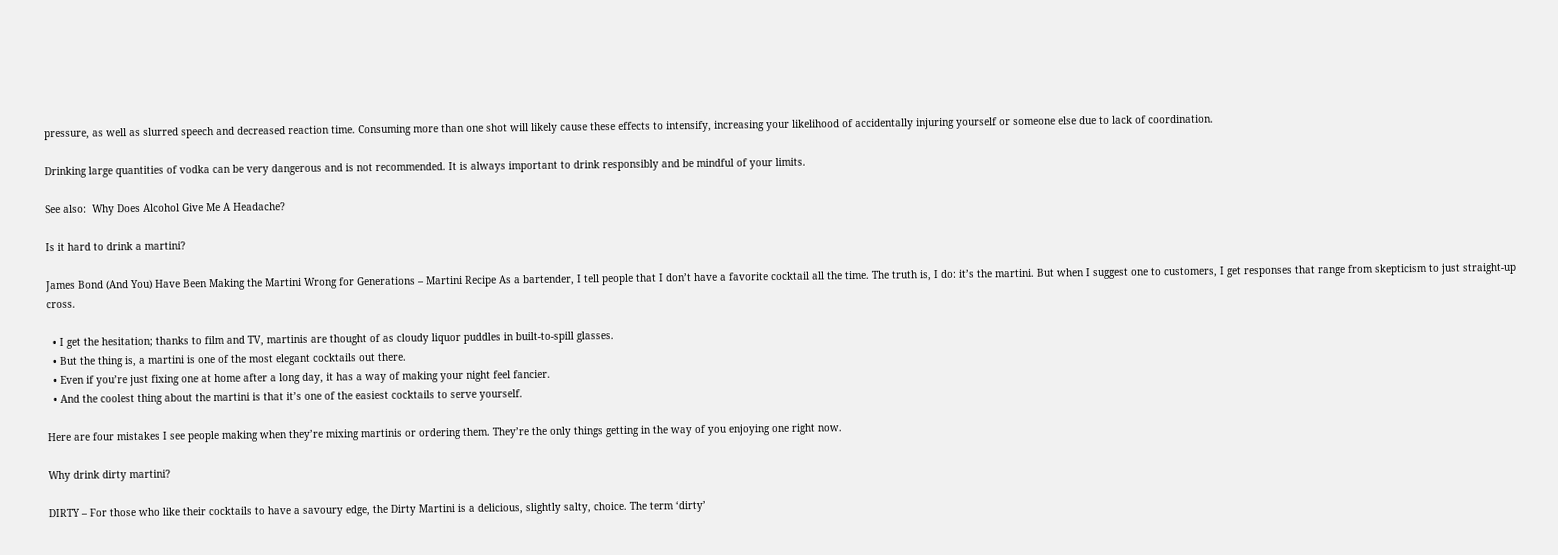pressure, as well as slurred speech and decreased reaction time. Consuming more than one shot will likely cause these effects to intensify, increasing your likelihood of accidentally injuring yourself or someone else due to lack of coordination.

Drinking large quantities of vodka can be very dangerous and is not recommended. It is always important to drink responsibly and be mindful of your limits.

See also:  Why Does Alcohol Give Me A Headache?

Is it hard to drink a martini?

James Bond (And You) Have Been Making the Martini Wrong for Generations – Martini Recipe As a bartender, I tell people that I don’t have a favorite cocktail all the time. The truth is, I do: it’s the martini. But when I suggest one to customers, I get responses that range from skepticism to just straight-up cross.

  • I get the hesitation; thanks to film and TV, martinis are thought of as cloudy liquor puddles in built-to-spill glasses.
  • But the thing is, a martini is one of the most elegant cocktails out there.
  • Even if you’re just fixing one at home after a long day, it has a way of making your night feel fancier.
  • And the coolest thing about the martini is that it’s one of the easiest cocktails to serve yourself.

Here are four mistakes I see people making when they’re mixing martinis or ordering them. They’re the only things getting in the way of you enjoying one right now.

Why drink dirty martini?

DIRTY – For those who like their cocktails to have a savoury edge, the Dirty Martini is a delicious, slightly salty, choice. The term ‘dirty’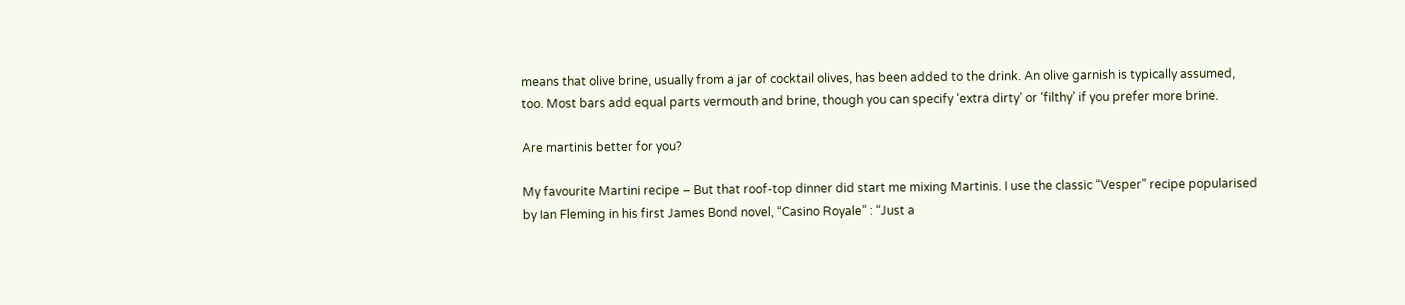means that olive brine, usually from a jar of cocktail olives, has been added to the drink. An olive garnish is typically assumed, too. Most bars add equal parts vermouth and brine, though you can specify ‘extra dirty’ or ‘filthy’ if you prefer more brine.

Are martinis better for you?

My favourite Martini recipe – But that roof-top dinner did start me mixing Martinis. I use the classic “Vesper” recipe popularised by Ian Fleming in his first James Bond novel, “Casino Royale” : “Just a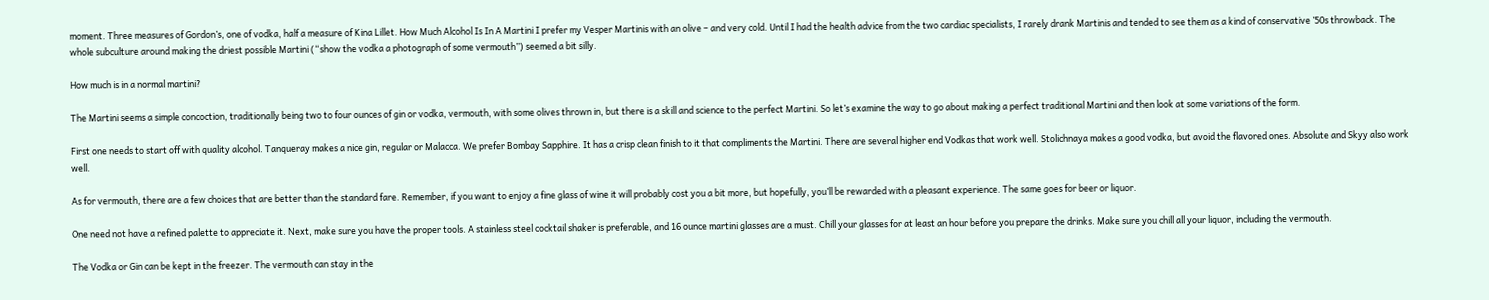moment. Three measures of Gordon’s, one of vodka, half a measure of Kina Lillet. How Much Alcohol Is In A Martini I prefer my Vesper Martinis with an olive – and very cold. Until I had the health advice from the two cardiac specialists, I rarely drank Martinis and tended to see them as a kind of conservative ’50s throwback. The whole subculture around making the driest possible Martini (“show the vodka a photograph of some vermouth”) seemed a bit silly.

How much is in a normal martini?

The Martini seems a simple concoction, traditionally being two to four ounces of gin or vodka, vermouth, with some olives thrown in, but there is a skill and science to the perfect Martini. So let’s examine the way to go about making a perfect traditional Martini and then look at some variations of the form.

First one needs to start off with quality alcohol. Tanqueray makes a nice gin, regular or Malacca. We prefer Bombay Sapphire. It has a crisp clean finish to it that compliments the Martini. There are several higher end Vodkas that work well. Stolichnaya makes a good vodka, but avoid the flavored ones. Absolute and Skyy also work well.

As for vermouth, there are a few choices that are better than the standard fare. Remember, if you want to enjoy a fine glass of wine it will probably cost you a bit more, but hopefully, you’ll be rewarded with a pleasant experience. The same goes for beer or liquor.

One need not have a refined palette to appreciate it. Next, make sure you have the proper tools. A stainless steel cocktail shaker is preferable, and 16 ounce martini glasses are a must. Chill your glasses for at least an hour before you prepare the drinks. Make sure you chill all your liquor, including the vermouth.

The Vodka or Gin can be kept in the freezer. The vermouth can stay in the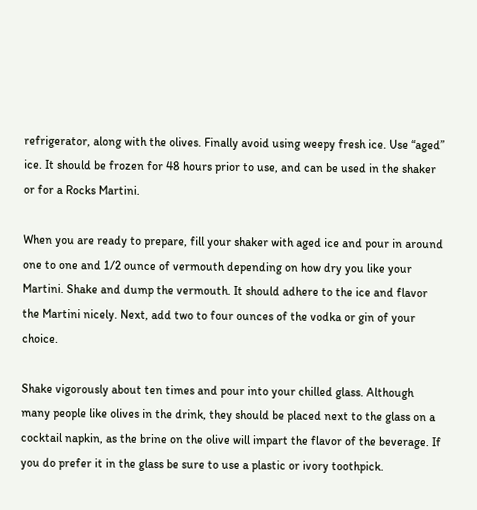refrigerator, along with the olives. Finally avoid using weepy fresh ice. Use “aged” ice. It should be frozen for 48 hours prior to use, and can be used in the shaker or for a Rocks Martini.

When you are ready to prepare, fill your shaker with aged ice and pour in around one to one and 1/2 ounce of vermouth depending on how dry you like your Martini. Shake and dump the vermouth. It should adhere to the ice and flavor the Martini nicely. Next, add two to four ounces of the vodka or gin of your choice.

Shake vigorously about ten times and pour into your chilled glass. Although many people like olives in the drink, they should be placed next to the glass on a cocktail napkin, as the brine on the olive will impart the flavor of the beverage. If you do prefer it in the glass be sure to use a plastic or ivory toothpick.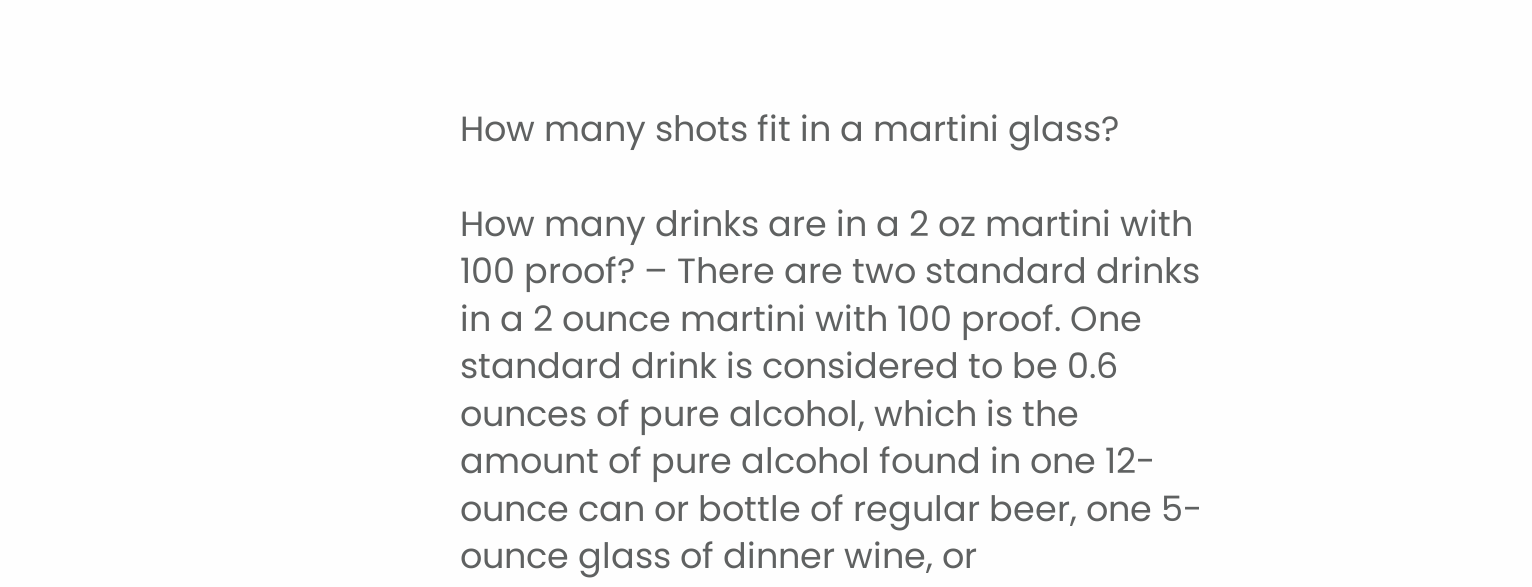How many shots fit in a martini glass?

How many drinks are in a 2 oz martini with 100 proof? – There are two standard drinks in a 2 ounce martini with 100 proof. One standard drink is considered to be 0.6 ounces of pure alcohol, which is the amount of pure alcohol found in one 12-ounce can or bottle of regular beer, one 5-ounce glass of dinner wine, or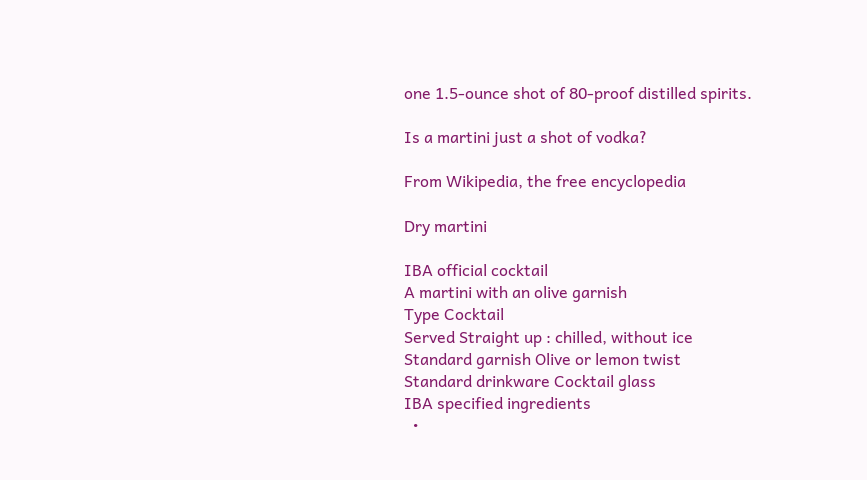one 1.5-ounce shot of 80-proof distilled spirits.

Is a martini just a shot of vodka?

From Wikipedia, the free encyclopedia

Dry martini

IBA official cocktail
A martini with an olive garnish
Type Cocktail
Served Straight up : chilled, without ice
Standard garnish Olive or lemon twist
Standard drinkware Cocktail glass
IBA specified ingredients
  •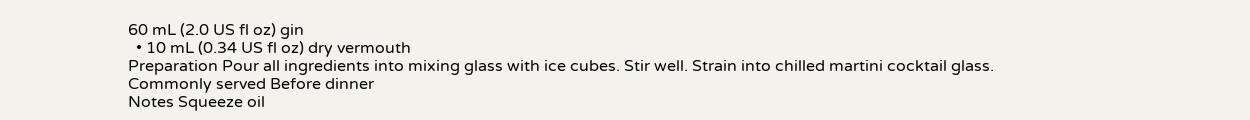60 mL (2.0 US fl oz) gin
  • 10 mL (0.34 US fl oz) dry vermouth
Preparation Pour all ingredients into mixing glass with ice cubes. Stir well. Strain into chilled martini cocktail glass.
Commonly served Before dinner
Notes Squeeze oil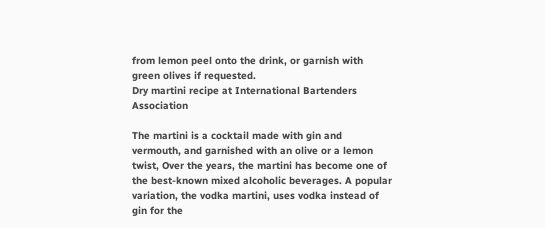from lemon peel onto the drink, or garnish with green olives if requested.
Dry martini recipe at International Bartenders Association

The martini is a cocktail made with gin and vermouth, and garnished with an olive or a lemon twist, Over the years, the martini has become one of the best-known mixed alcoholic beverages. A popular variation, the vodka martini, uses vodka instead of gin for the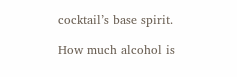cocktail’s base spirit.

How much alcohol is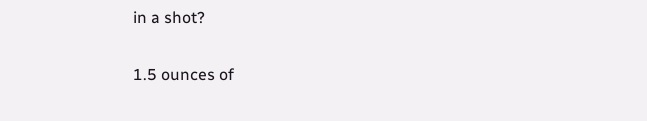in a shot?

1.5 ounces of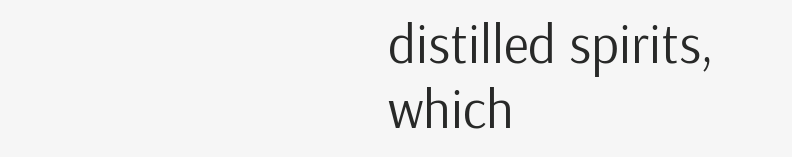distilled spirits, which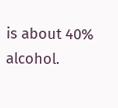is about 40% alcohol.